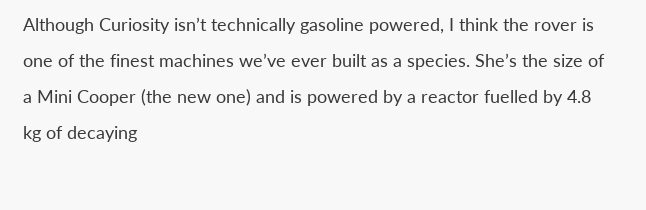Although Curiosity isn’t technically gasoline powered, I think the rover is one of the finest machines we’ve ever built as a species. She’s the size of a Mini Cooper (the new one) and is powered by a reactor fuelled by 4.8 kg of decaying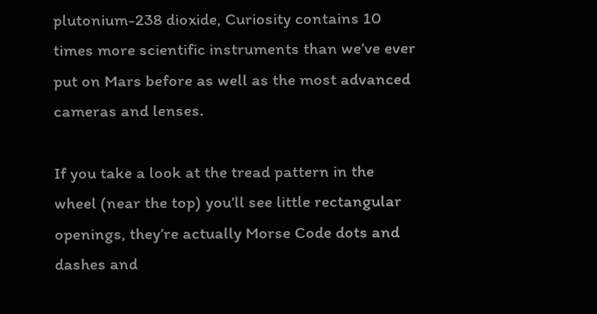plutonium-238 dioxide, Curiosity contains 10 times more scientific instruments than we’ve ever put on Mars before as well as the most advanced cameras and lenses.

If you take a look at the tread pattern in the wheel (near the top) you’ll see little rectangular openings, they’re actually Morse Code dots and dashes and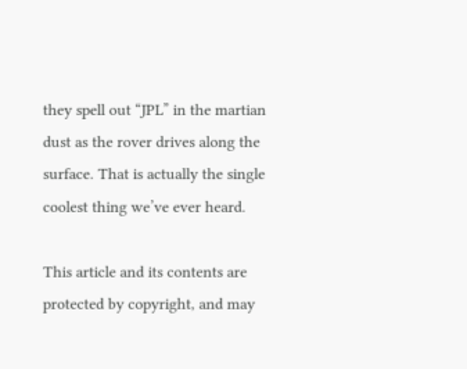they spell out “JPL” in the martian dust as the rover drives along the surface. That is actually the single coolest thing we’ve ever heard.

This article and its contents are protected by copyright, and may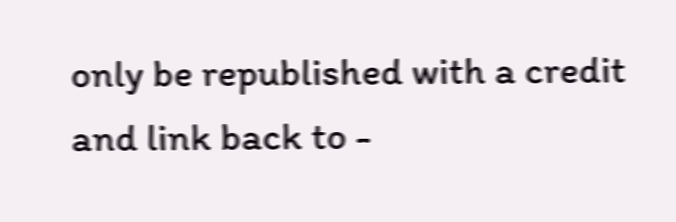only be republished with a credit and link back to -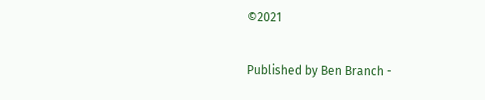©2021

Published by Ben Branch -